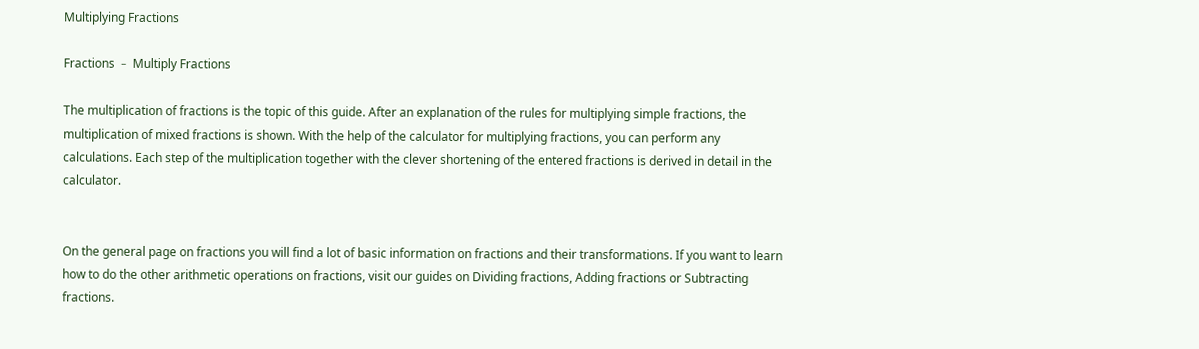Multiplying Fractions

Fractions ﹣ Multiply Fractions

The multiplication of fractions is the topic of this guide. After an explanation of the rules for multiplying simple fractions, the multiplication of mixed fractions is shown. With the help of the calculator for multiplying fractions, you can perform any calculations. Each step of the multiplication together with the clever shortening of the entered fractions is derived in detail in the calculator.


On the general page on fractions you will find a lot of basic information on fractions and their transformations. If you want to learn how to do the other arithmetic operations on fractions, visit our guides on Dividing fractions, Adding fractions or Subtracting fractions.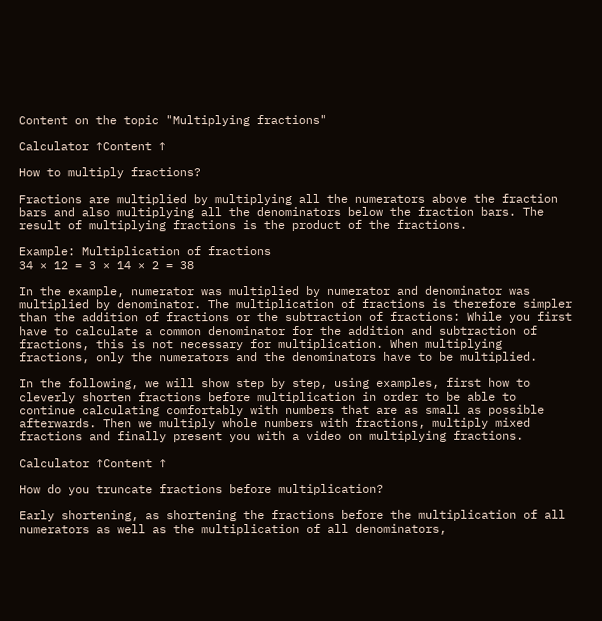Content on the topic "Multiplying fractions"

Calculator ↑Content ↑

How to multiply fractions?

Fractions are multiplied by multiplying all the numerators above the fraction bars and also multiplying all the denominators below the fraction bars. The result of multiplying fractions is the product of the fractions.

Example: Multiplication of fractions
34 × 12 = 3 × 14 × 2 = 38

In the example, numerator was multiplied by numerator and denominator was multiplied by denominator. The multiplication of fractions is therefore simpler than the addition of fractions or the subtraction of fractions: While you first have to calculate a common denominator for the addition and subtraction of fractions, this is not necessary for multiplication. When multiplying fractions, only the numerators and the denominators have to be multiplied.

In the following, we will show step by step, using examples, first how to cleverly shorten fractions before multiplication in order to be able to continue calculating comfortably with numbers that are as small as possible afterwards. Then we multiply whole numbers with fractions, multiply mixed fractions and finally present you with a video on multiplying fractions.

Calculator ↑Content ↑

How do you truncate fractions before multiplication?

Early shortening, as shortening the fractions before the multiplication of all numerators as well as the multiplication of all denominators,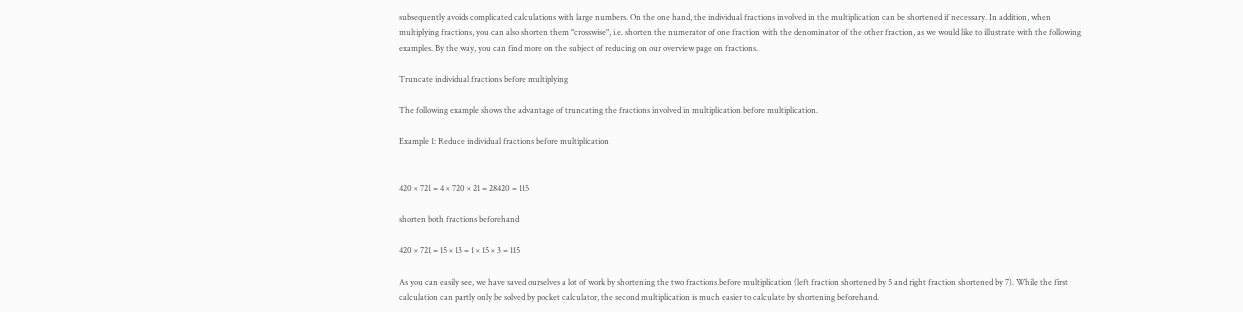subsequently avoids complicated calculations with large numbers. On the one hand, the individual fractions involved in the multiplication can be shortened if necessary. In addition, when multiplying fractions, you can also shorten them "crosswise", i.e. shorten the numerator of one fraction with the denominator of the other fraction, as we would like to illustrate with the following examples. By the way, you can find more on the subject of reducing on our overview page on fractions.

Truncate individual fractions before multiplying

The following example shows the advantage of truncating the fractions involved in multiplication before multiplication.

Example 1: Reduce individual fractions before multiplication


420 × 721 = 4 × 720 × 21 = 28420 = 115

shorten both fractions beforehand

420 × 721 = 15 × 13 = 1 × 15 × 3 = 115

As you can easily see, we have saved ourselves a lot of work by shortening the two fractions before multiplication (left fraction shortened by 5 and right fraction shortened by 7). While the first calculation can partly only be solved by pocket calculator, the second multiplication is much easier to calculate by shortening beforehand.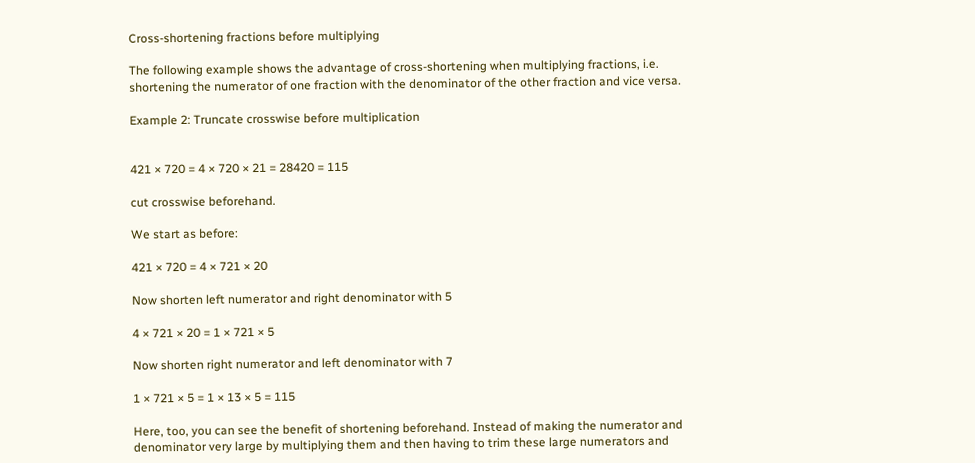Cross-shortening fractions before multiplying

The following example shows the advantage of cross-shortening when multiplying fractions, i.e. shortening the numerator of one fraction with the denominator of the other fraction and vice versa.

Example 2: Truncate crosswise before multiplication


421 × 720 = 4 × 720 × 21 = 28420 = 115

cut crosswise beforehand.

We start as before:

421 × 720 = 4 × 721 × 20

Now shorten left numerator and right denominator with 5

4 × 721 × 20 = 1 × 721 × 5

Now shorten right numerator and left denominator with 7

1 × 721 × 5 = 1 × 13 × 5 = 115

Here, too, you can see the benefit of shortening beforehand. Instead of making the numerator and denominator very large by multiplying them and then having to trim these large numerators and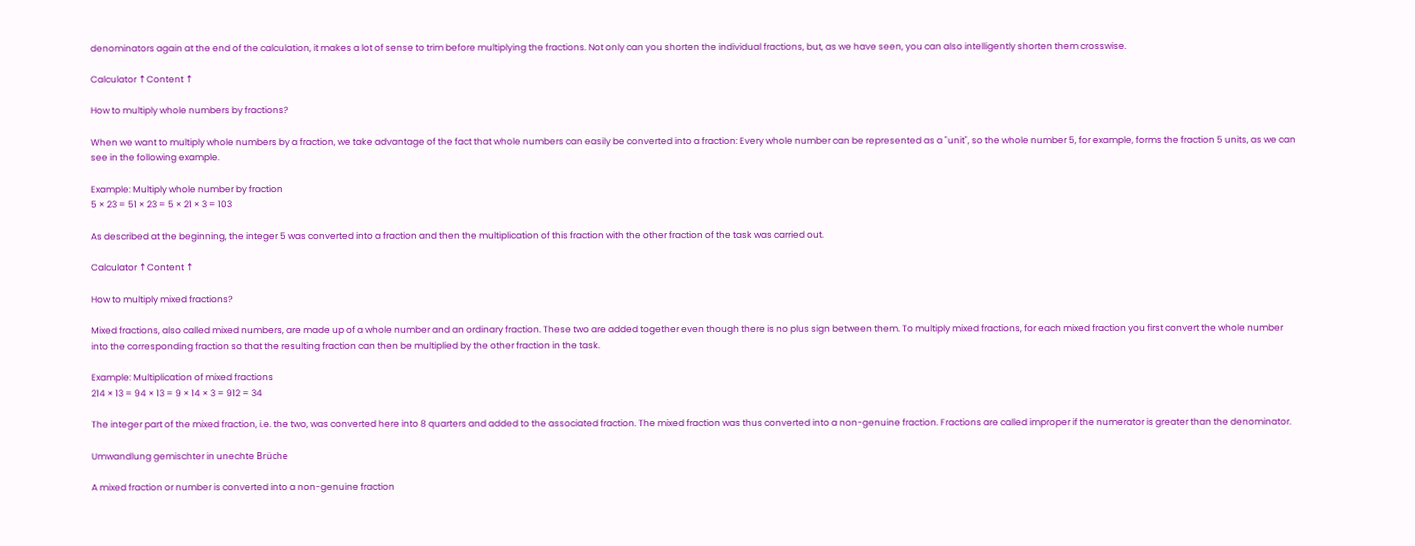denominators again at the end of the calculation, it makes a lot of sense to trim before multiplying the fractions. Not only can you shorten the individual fractions, but, as we have seen, you can also intelligently shorten them crosswise.

Calculator ↑Content ↑

How to multiply whole numbers by fractions?

When we want to multiply whole numbers by a fraction, we take advantage of the fact that whole numbers can easily be converted into a fraction: Every whole number can be represented as a "unit", so the whole number 5, for example, forms the fraction 5 units, as we can see in the following example.

Example: Multiply whole number by fraction
5 × 23 = 51 × 23 = 5 × 21 × 3 = 103

As described at the beginning, the integer 5 was converted into a fraction and then the multiplication of this fraction with the other fraction of the task was carried out.

Calculator ↑Content ↑

How to multiply mixed fractions?

Mixed fractions, also called mixed numbers, are made up of a whole number and an ordinary fraction. These two are added together even though there is no plus sign between them. To multiply mixed fractions, for each mixed fraction you first convert the whole number into the corresponding fraction so that the resulting fraction can then be multiplied by the other fraction in the task.

Example: Multiplication of mixed fractions
214 × 13 = 94 × 13 = 9 × 14 × 3 = 912 = 34

The integer part of the mixed fraction, i.e. the two, was converted here into 8 quarters and added to the associated fraction. The mixed fraction was thus converted into a non-genuine fraction. Fractions are called improper if the numerator is greater than the denominator.

Umwandlung gemischter in unechte Brüche

A mixed fraction or number is converted into a non-genuine fraction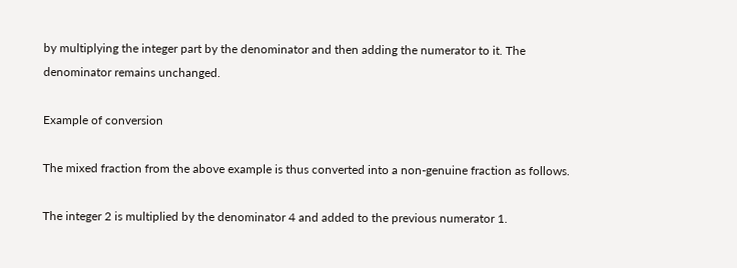by multiplying the integer part by the denominator and then adding the numerator to it. The denominator remains unchanged.

Example of conversion

The mixed fraction from the above example is thus converted into a non-genuine fraction as follows.

The integer 2 is multiplied by the denominator 4 and added to the previous numerator 1.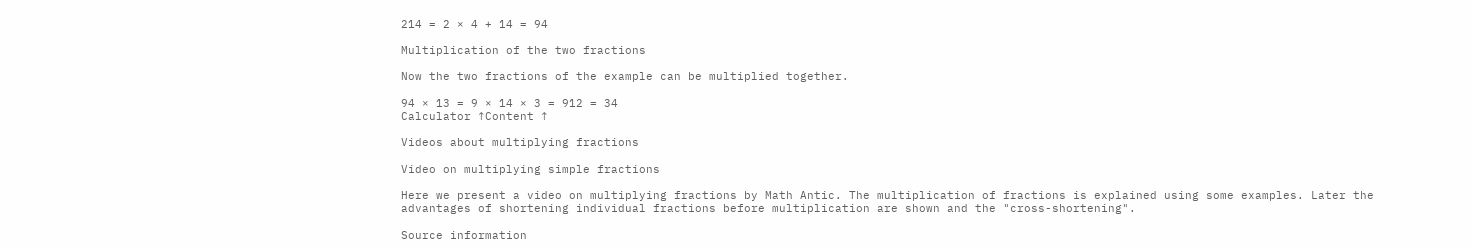214 = 2 × 4 + 14 = 94

Multiplication of the two fractions

Now the two fractions of the example can be multiplied together.

94 × 13 = 9 × 14 × 3 = 912 = 34
Calculator ↑Content ↑

Videos about multiplying fractions

Video on multiplying simple fractions

Here we present a video on multiplying fractions by Math Antic. The multiplication of fractions is explained using some examples. Later the advantages of shortening individual fractions before multiplication are shown and the "cross-shortening".

Source information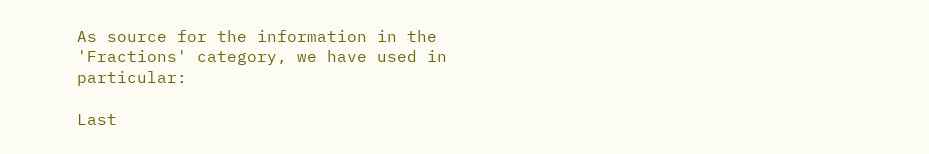As source for the information in the 'Fractions' category, we have used in particular:

Last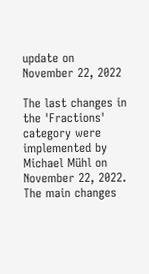update on November 22, 2022

The last changes in the 'Fractions' category were implemented by Michael Mühl on November 22, 2022. The main changes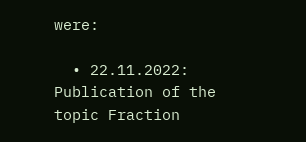were:

  • 22.11.2022: Publication of the topic Fraction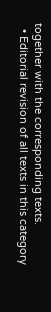together with the corresponding texts.
  • Editorial revision of all texts in this category